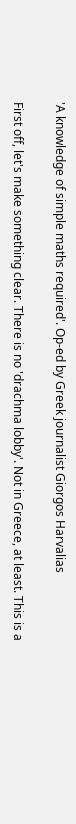'A knowledge of simple maths required'. Op-ed by Greek journalist Giorgos Harvalias

First off, let's make something clear. There is no 'drachma lobby'. Not in Greece, at least. This is a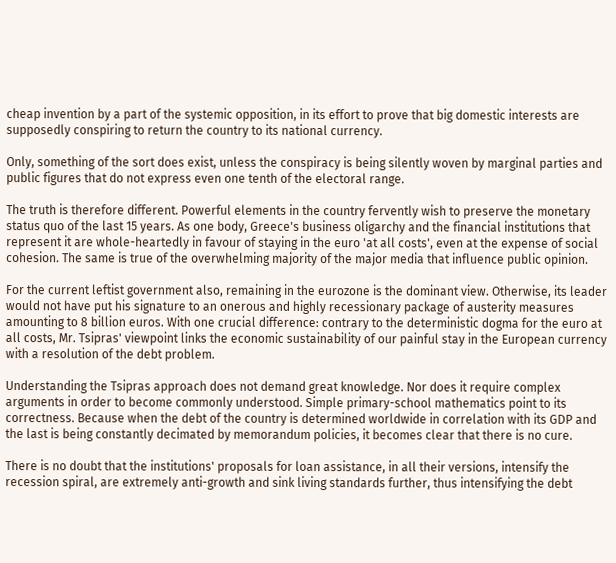cheap invention by a part of the systemic opposition, in its effort to prove that big domestic interests are supposedly conspiring to return the country to its national currency.

Only, something of the sort does exist, unless the conspiracy is being silently woven by marginal parties and public figures that do not express even one tenth of the electoral range.

The truth is therefore different. Powerful elements in the country fervently wish to preserve the monetary status quo of the last 15 years. As one body, Greece's business oligarchy and the financial institutions that represent it are whole-heartedly in favour of staying in the euro 'at all costs', even at the expense of social cohesion. The same is true of the overwhelming majority of the major media that influence public opinion.

For the current leftist government also, remaining in the eurozone is the dominant view. Otherwise, its leader would not have put his signature to an onerous and highly recessionary package of austerity measures amounting to 8 billion euros. With one crucial difference: contrary to the deterministic dogma for the euro at all costs, Mr. Tsipras' viewpoint links the economic sustainability of our painful stay in the European currency with a resolution of the debt problem.

Understanding the Tsipras approach does not demand great knowledge. Nor does it require complex arguments in order to become commonly understood. Simple primary-school mathematics point to its correctness. Because when the debt of the country is determined worldwide in correlation with its GDP and the last is being constantly decimated by memorandum policies, it becomes clear that there is no cure.

There is no doubt that the institutions' proposals for loan assistance, in all their versions, intensify the recession spiral, are extremely anti-growth and sink living standards further, thus intensifying the debt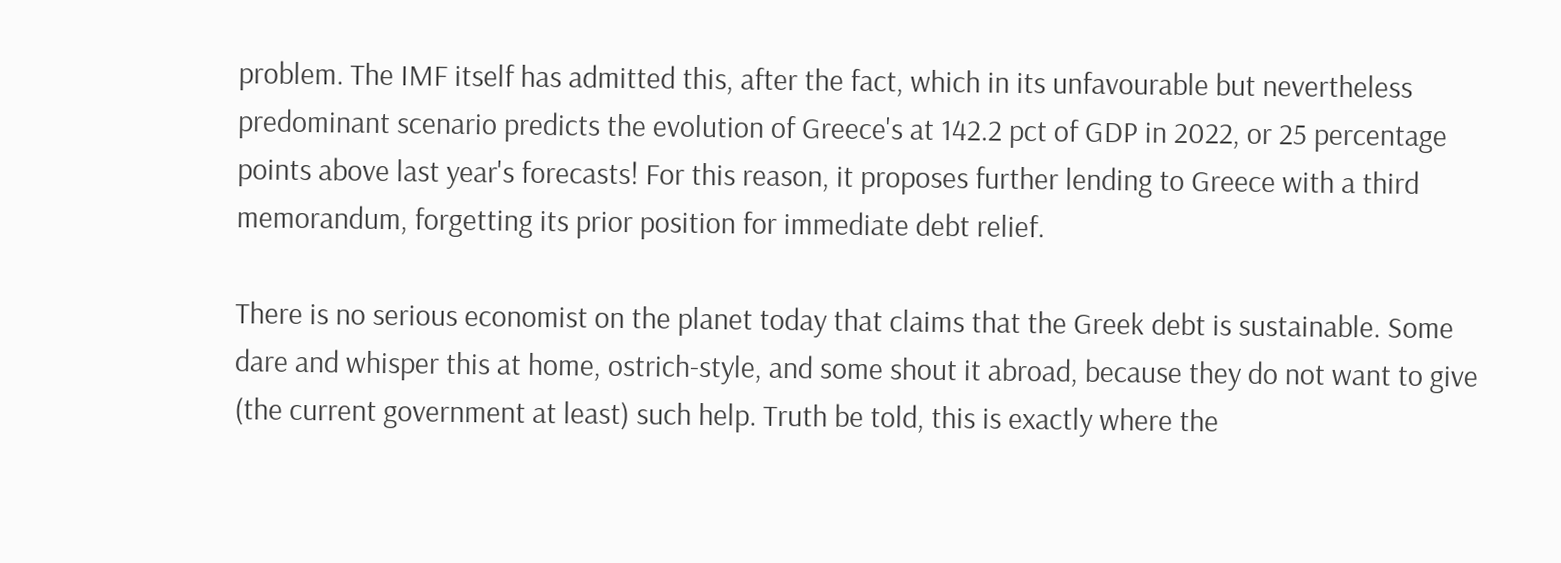problem. The IMF itself has admitted this, after the fact, which in its unfavourable but nevertheless predominant scenario predicts the evolution of Greece's at 142.2 pct of GDP in 2022, or 25 percentage points above last year's forecasts! For this reason, it proposes further lending to Greece with a third memorandum, forgetting its prior position for immediate debt relief.

There is no serious economist on the planet today that claims that the Greek debt is sustainable. Some dare and whisper this at home, ostrich-style, and some shout it abroad, because they do not want to give (the current government at least) such help. Truth be told, this is exactly where the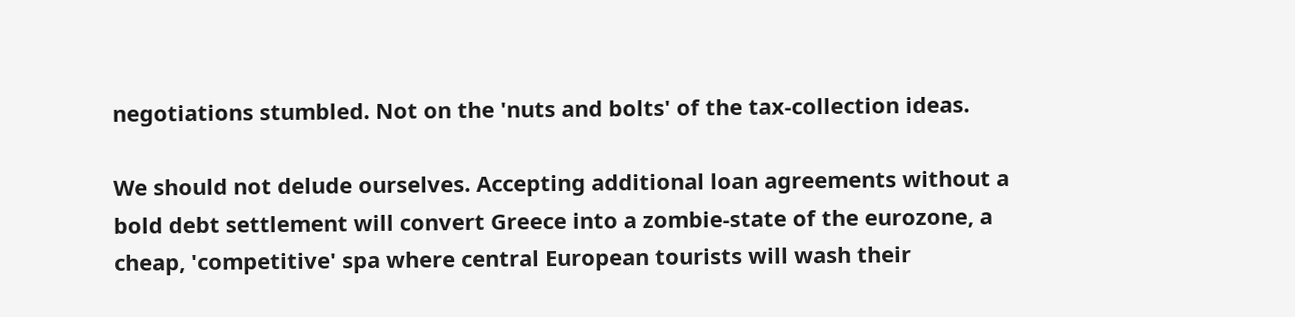negotiations stumbled. Not on the 'nuts and bolts' of the tax-collection ideas.

We should not delude ourselves. Accepting additional loan agreements without a bold debt settlement will convert Greece into a zombie-state of the eurozone, a cheap, 'competitive' spa where central European tourists will wash their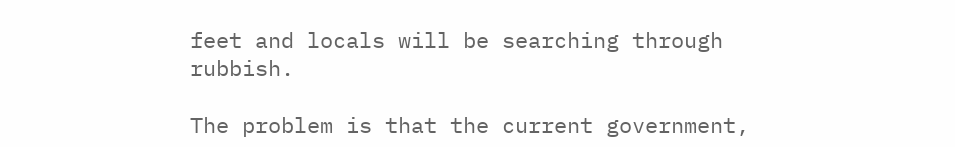feet and locals will be searching through rubbish.

The problem is that the current government,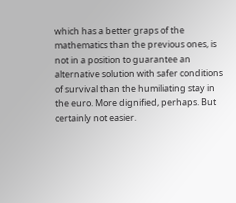which has a better graps of the mathematics than the previous ones, is not in a position to guarantee an alternative solution with safer conditions of survival than the humiliating stay in the euro. More dignified, perhaps. But certainly not easier.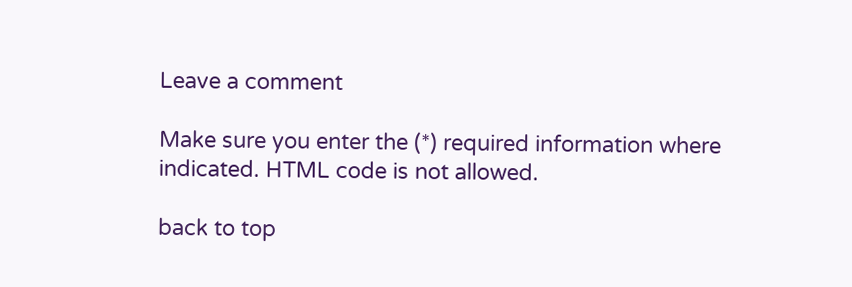Leave a comment

Make sure you enter the (*) required information where indicated. HTML code is not allowed.

back to top